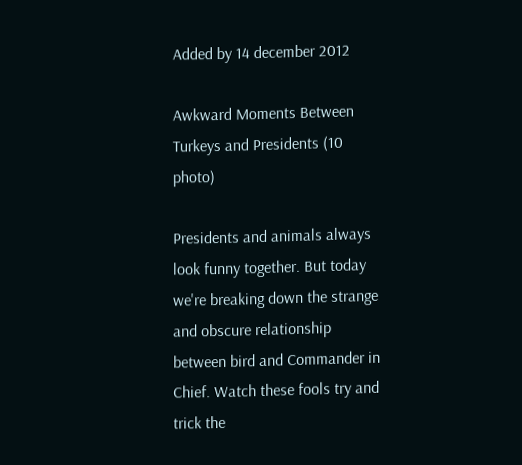Added by 14 december 2012

Awkward Moments Between Turkeys and Presidents (10 photo)

Presidents and animals always look funny together. But today we're breaking down the strange and obscure relationship between bird and Commander in Chief. Watch these fools try and trick the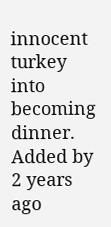innocent turkey into becoming dinner.
Added by 2 years ago